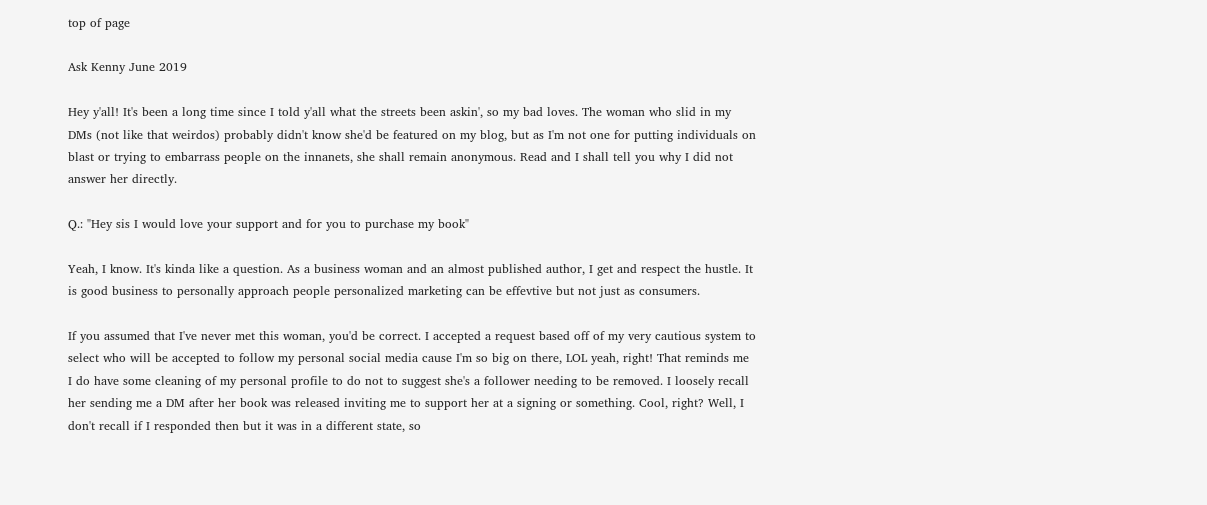top of page

Ask Kenny June 2019

Hey y'all! It's been a long time since I told y'all what the streets been askin', so my bad loves. The woman who slid in my DMs (not like that weirdos) probably didn't know she'd be featured on my blog, but as I'm not one for putting individuals on blast or trying to embarrass people on the innanets, she shall remain anonymous. Read and I shall tell you why I did not answer her directly.

Q.: "Hey sis I would love your support and for you to purchase my book"

Yeah, I know. It's kinda like a question. As a business woman and an almost published author, I get and respect the hustle. It is good business to personally approach people personalized marketing can be effevtive but not just as consumers.

If you assumed that I've never met this woman, you'd be correct. I accepted a request based off of my very cautious system to select who will be accepted to follow my personal social media cause I'm so big on there, LOL yeah, right! That reminds me I do have some cleaning of my personal profile to do not to suggest she's a follower needing to be removed. I loosely recall her sending me a DM after her book was released inviting me to support her at a signing or something. Cool, right? Well, I don't recall if I responded then but it was in a different state, so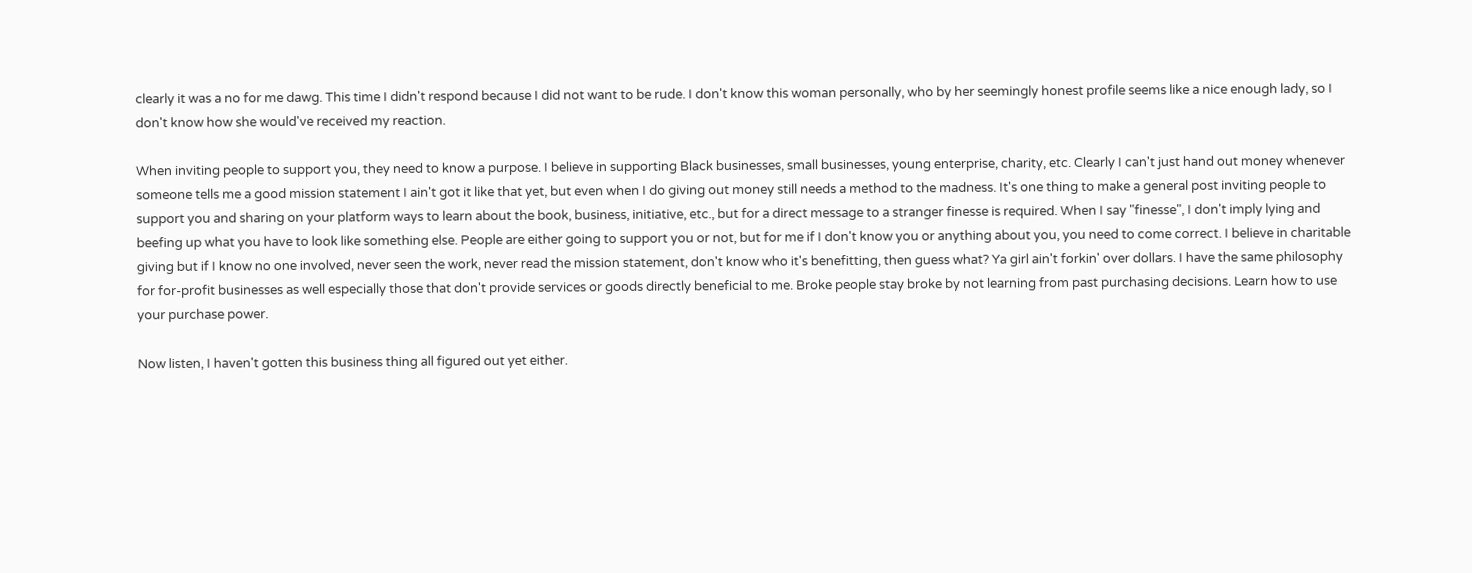clearly it was a no for me dawg. This time I didn't respond because I did not want to be rude. I don't know this woman personally, who by her seemingly honest profile seems like a nice enough lady, so I don't know how she would've received my reaction.

When inviting people to support you, they need to know a purpose. I believe in supporting Black businesses, small businesses, young enterprise, charity, etc. Clearly I can't just hand out money whenever someone tells me a good mission statement I ain't got it like that yet, but even when I do giving out money still needs a method to the madness. It's one thing to make a general post inviting people to support you and sharing on your platform ways to learn about the book, business, initiative, etc., but for a direct message to a stranger finesse is required. When I say "finesse", I don't imply lying and beefing up what you have to look like something else. People are either going to support you or not, but for me if I don't know you or anything about you, you need to come correct. I believe in charitable giving but if I know no one involved, never seen the work, never read the mission statement, don't know who it's benefitting, then guess what? Ya girl ain't forkin' over dollars. I have the same philosophy for for-profit businesses as well especially those that don't provide services or goods directly beneficial to me. Broke people stay broke by not learning from past purchasing decisions. Learn how to use your purchase power.

Now listen, I haven't gotten this business thing all figured out yet either.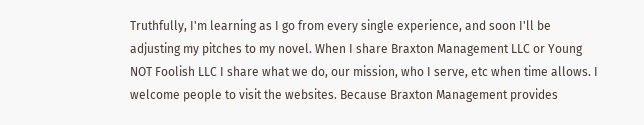Truthfully, I'm learning as I go from every single experience, and soon I'll be adjusting my pitches to my novel. When I share Braxton Management LLC or Young NOT Foolish LLC I share what we do, our mission, who I serve, etc when time allows. I welcome people to visit the websites. Because Braxton Management provides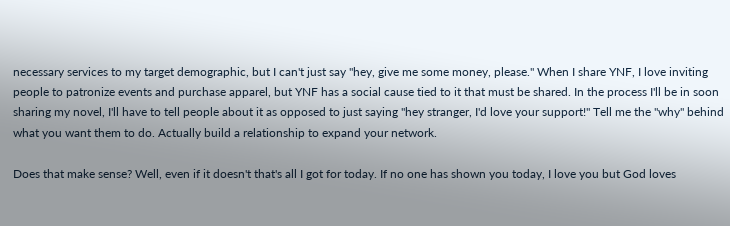necessary services to my target demographic, but I can't just say "hey, give me some money, please." When I share YNF, I love inviting people to patronize events and purchase apparel, but YNF has a social cause tied to it that must be shared. In the process I'll be in soon sharing my novel, I'll have to tell people about it as opposed to just saying "hey stranger, I'd love your support!" Tell me the "why" behind what you want them to do. Actually build a relationship to expand your network.

Does that make sense? Well, even if it doesn't that's all I got for today. If no one has shown you today, I love you but God loves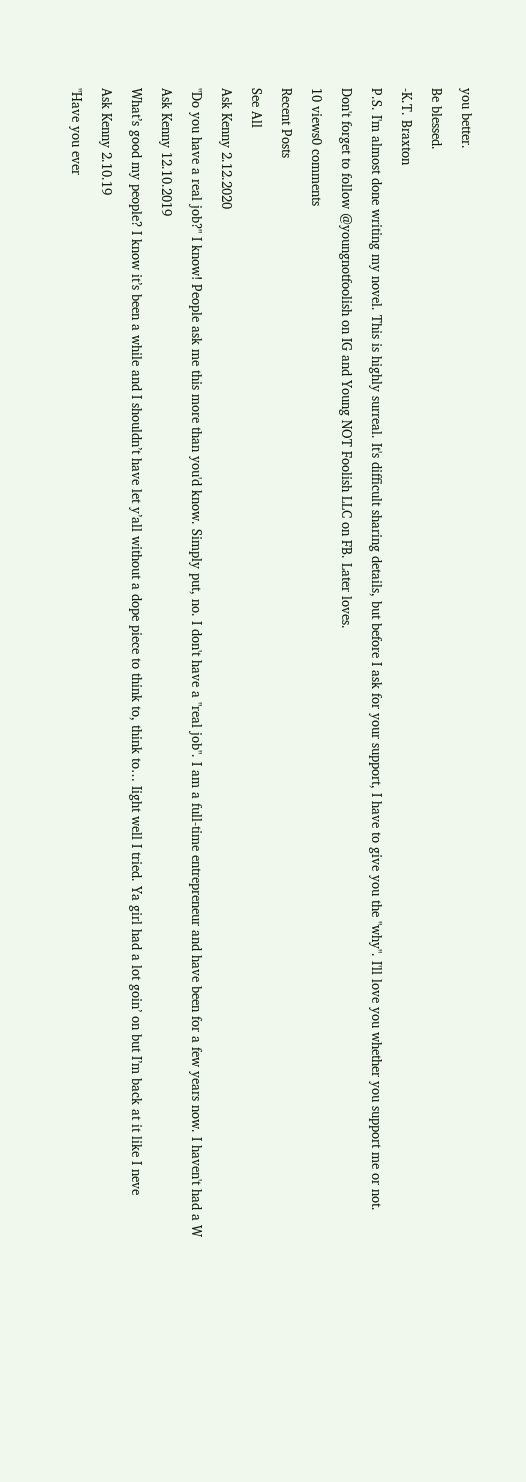you better.

Be blessed.

-K.T. Braxton

P.S. I'm almost done writing my novel. This is highly surreal. It's difficult sharing details, but before I ask for your support, I have to give you the "why". I'll love you whether you support me or not.

Don't forget to follow @youngnotfoolish on IG and Young NOT Foolish LLC on FB. Later loves.

10 views0 comments

Recent Posts

See All

Ask Kenny 2.12.2020

"Do you have a real job?" I know! People ask me this more than you'd know. Simply put, no. I don't have a "real job". I am a full-time entrepreneur and have been for a few years now. I haven't had a W

Ask Kenny 12.10.2019

What’s good my people? I know it’s been a while and I shouldn’t have let y’all without a dope piece to think to, think to… Iight well I tried. Ya girl had a lot goin’ on but I’m back at it like I neve

Ask Kenny 2.10.19

"Have you ever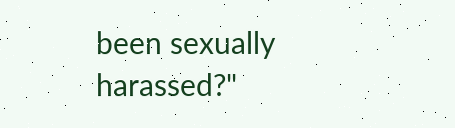been sexually harassed?"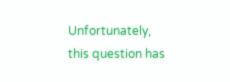Unfortunately, this question has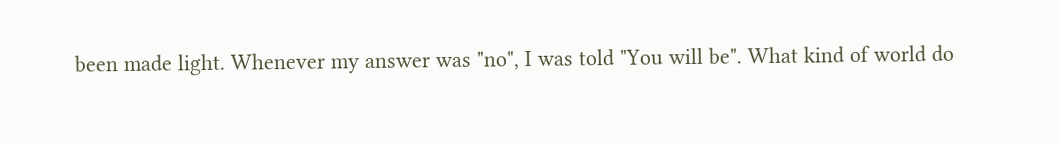been made light. Whenever my answer was "no", I was told "You will be". What kind of world do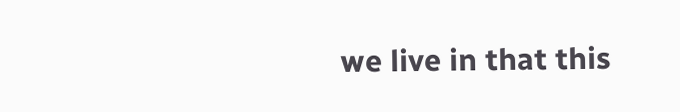we live in that this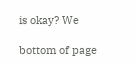is okay? We

bottom of page